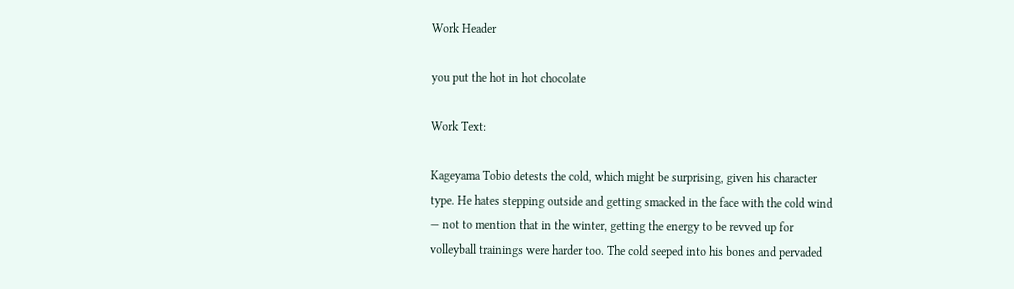Work Header

you put the hot in hot chocolate

Work Text:

Kageyama Tobio detests the cold, which might be surprising, given his character type. He hates stepping outside and getting smacked in the face with the cold wind — not to mention that in the winter, getting the energy to be revved up for volleyball trainings were harder too. The cold seeped into his bones and pervaded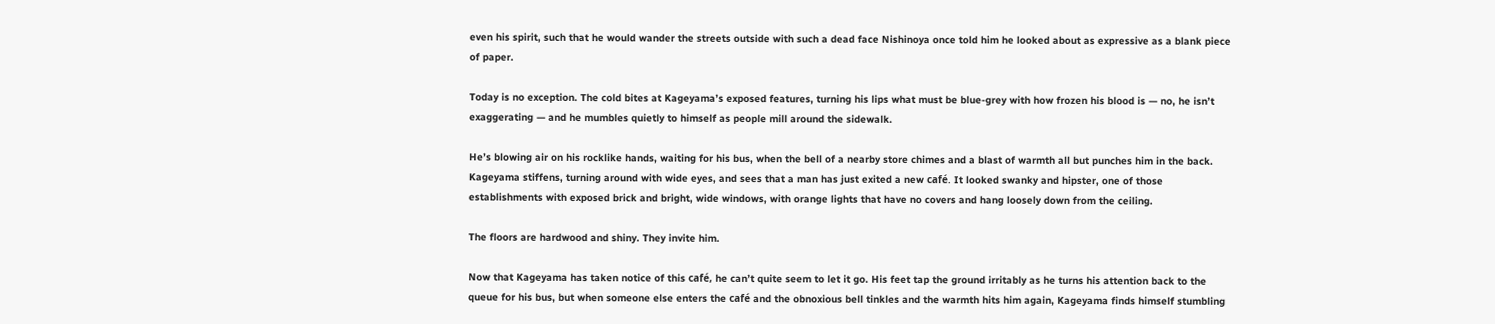even his spirit, such that he would wander the streets outside with such a dead face Nishinoya once told him he looked about as expressive as a blank piece of paper.

Today is no exception. The cold bites at Kageyama’s exposed features, turning his lips what must be blue-grey with how frozen his blood is — no, he isn’t exaggerating — and he mumbles quietly to himself as people mill around the sidewalk.

He’s blowing air on his rocklike hands, waiting for his bus, when the bell of a nearby store chimes and a blast of warmth all but punches him in the back. Kageyama stiffens, turning around with wide eyes, and sees that a man has just exited a new café. It looked swanky and hipster, one of those establishments with exposed brick and bright, wide windows, with orange lights that have no covers and hang loosely down from the ceiling.

The floors are hardwood and shiny. They invite him.

Now that Kageyama has taken notice of this café, he can’t quite seem to let it go. His feet tap the ground irritably as he turns his attention back to the queue for his bus, but when someone else enters the café and the obnoxious bell tinkles and the warmth hits him again, Kageyama finds himself stumbling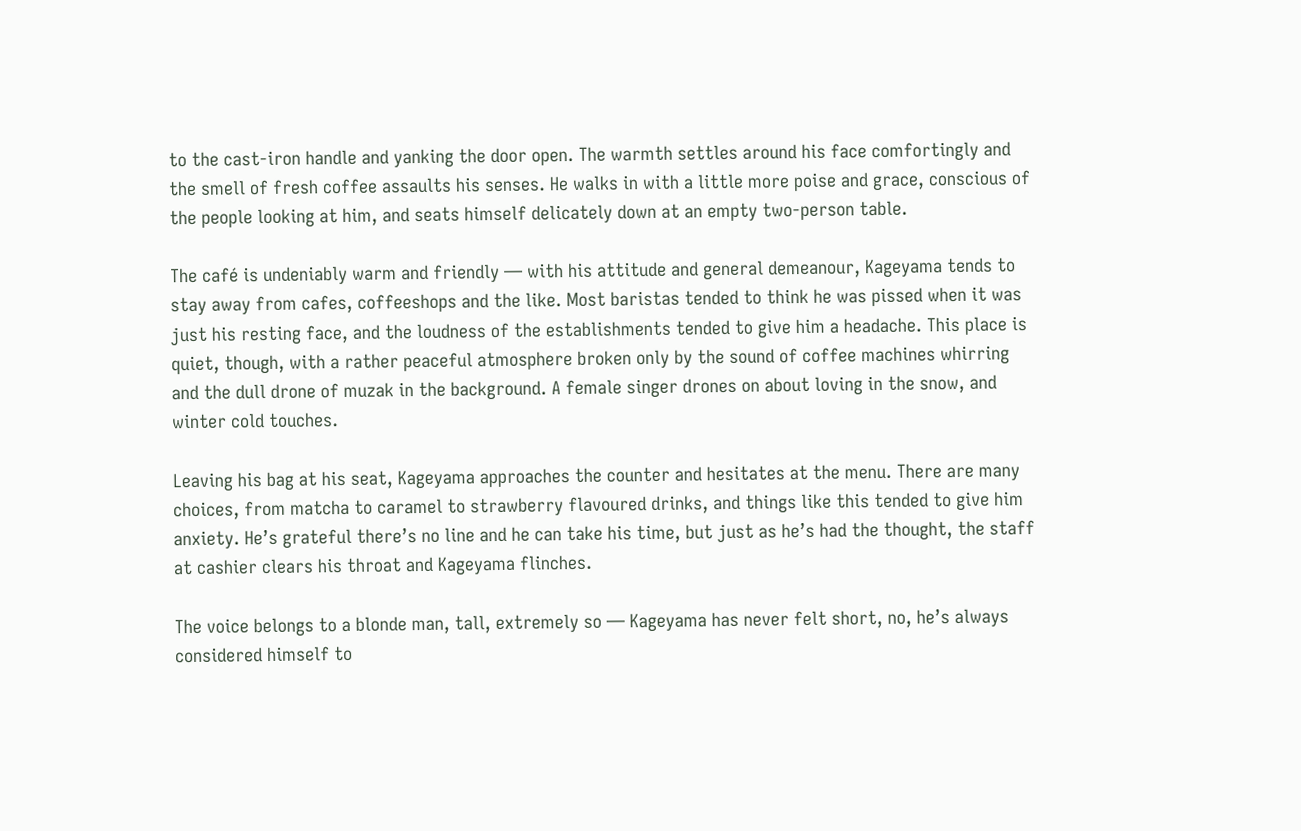to the cast-iron handle and yanking the door open. The warmth settles around his face comfortingly and the smell of fresh coffee assaults his senses. He walks in with a little more poise and grace, conscious of the people looking at him, and seats himself delicately down at an empty two-person table.

The café is undeniably warm and friendly — with his attitude and general demeanour, Kageyama tends to stay away from cafes, coffeeshops and the like. Most baristas tended to think he was pissed when it was just his resting face, and the loudness of the establishments tended to give him a headache. This place is quiet, though, with a rather peaceful atmosphere broken only by the sound of coffee machines whirring and the dull drone of muzak in the background. A female singer drones on about loving in the snow, and winter cold touches.

Leaving his bag at his seat, Kageyama approaches the counter and hesitates at the menu. There are many choices, from matcha to caramel to strawberry flavoured drinks, and things like this tended to give him anxiety. He’s grateful there’s no line and he can take his time, but just as he’s had the thought, the staff at cashier clears his throat and Kageyama flinches.

The voice belongs to a blonde man, tall, extremely so — Kageyama has never felt short, no, he’s always considered himself to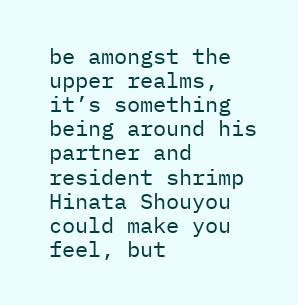be amongst the upper realms, it’s something being around his partner and resident shrimp Hinata Shouyou could make you feel, but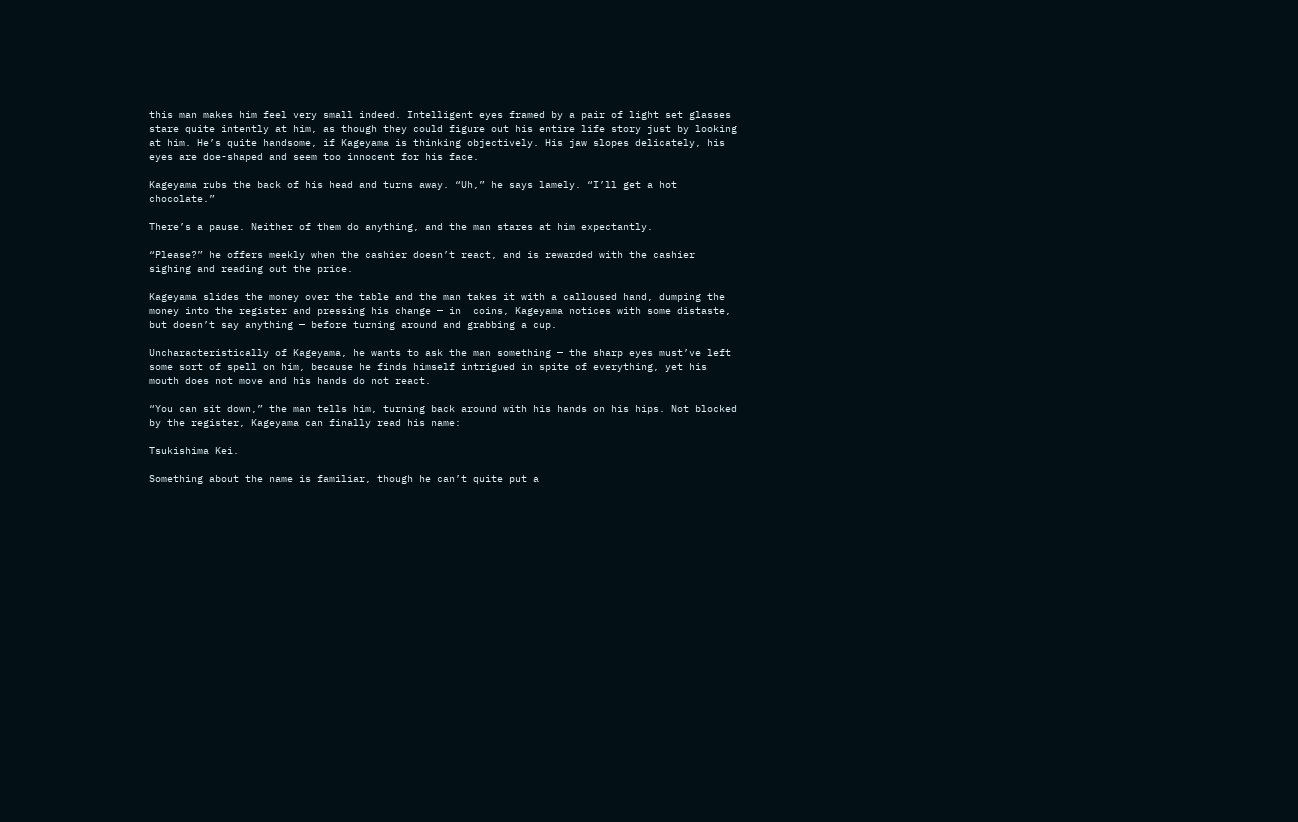this man makes him feel very small indeed. Intelligent eyes framed by a pair of light set glasses stare quite intently at him, as though they could figure out his entire life story just by looking at him. He’s quite handsome, if Kageyama is thinking objectively. His jaw slopes delicately, his eyes are doe-shaped and seem too innocent for his face.

Kageyama rubs the back of his head and turns away. “Uh,” he says lamely. “I’ll get a hot chocolate.”

There’s a pause. Neither of them do anything, and the man stares at him expectantly.

“Please?” he offers meekly when the cashier doesn’t react, and is rewarded with the cashier sighing and reading out the price.

Kageyama slides the money over the table and the man takes it with a calloused hand, dumping the money into the register and pressing his change — in  coins, Kageyama notices with some distaste, but doesn’t say anything — before turning around and grabbing a cup.

Uncharacteristically of Kageyama, he wants to ask the man something — the sharp eyes must’ve left some sort of spell on him, because he finds himself intrigued in spite of everything, yet his mouth does not move and his hands do not react.

“You can sit down,” the man tells him, turning back around with his hands on his hips. Not blocked by the register, Kageyama can finally read his name:

Tsukishima Kei.

Something about the name is familiar, though he can’t quite put a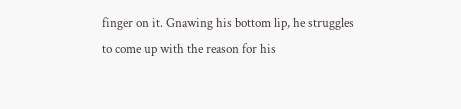finger on it. Gnawing his bottom lip, he struggles to come up with the reason for his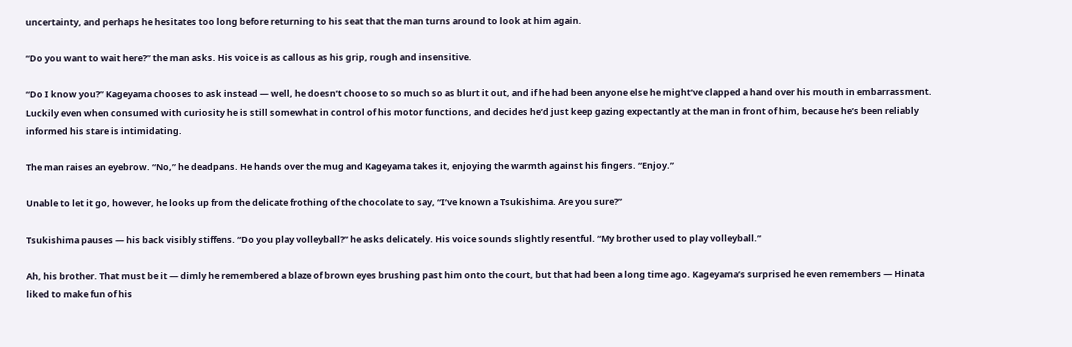uncertainty, and perhaps he hesitates too long before returning to his seat that the man turns around to look at him again.

“Do you want to wait here?” the man asks. His voice is as callous as his grip, rough and insensitive.

“Do I know you?” Kageyama chooses to ask instead — well, he doesn’t choose to so much so as blurt it out, and if he had been anyone else he might’ve clapped a hand over his mouth in embarrassment. Luckily even when consumed with curiosity he is still somewhat in control of his motor functions, and decides he’d just keep gazing expectantly at the man in front of him, because he’s been reliably informed his stare is intimidating.

The man raises an eyebrow. “No,” he deadpans. He hands over the mug and Kageyama takes it, enjoying the warmth against his fingers. “Enjoy.”

Unable to let it go, however, he looks up from the delicate frothing of the chocolate to say, “I’ve known a Tsukishima. Are you sure?”

Tsukishima pauses — his back visibly stiffens. “Do you play volleyball?” he asks delicately. His voice sounds slightly resentful. “My brother used to play volleyball.”

Ah, his brother. That must be it — dimly he remembered a blaze of brown eyes brushing past him onto the court, but that had been a long time ago. Kageyama’s surprised he even remembers — Hinata liked to make fun of his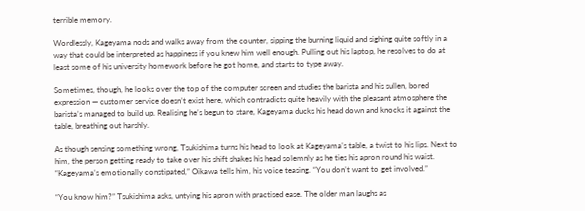terrible memory.

Wordlessly, Kageyama nods and walks away from the counter, sipping the burning liquid and sighing quite softly in a way that could be interpreted as happiness if you knew him well enough. Pulling out his laptop, he resolves to do at least some of his university homework before he got home, and starts to type away.

Sometimes, though, he looks over the top of the computer screen and studies the barista and his sullen, bored expression — customer service doesn’t exist here, which contradicts quite heavily with the pleasant atmosphere the barista’s managed to build up. Realising he’s begun to stare, Kageyama ducks his head down and knocks it against the table, breathing out harshly.

As though sensing something wrong, Tsukishima turns his head to look at Kageyama’s table, a twist to his lips. Next to him, the person getting ready to take over his shift shakes his head solemnly as he ties his apron round his waist. “Kageyama’s emotionally constipated,” Oikawa tells him, his voice teasing. “You don’t want to get involved.”

“You know him?” Tsukishima asks, untying his apron with practised ease. The older man laughs as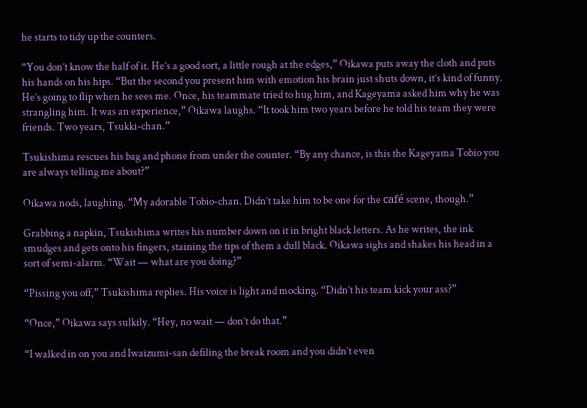he starts to tidy up the counters.

“You don’t know the half of it. He’s a good sort, a little rough at the edges,” Oikawa puts away the cloth and puts his hands on his hips. “But the second you present him with emotion his brain just shuts down, it’s kind of funny. He’s going to flip when he sees me. Once, his teammate tried to hug him, and Kageyama asked him why he was strangling him. It was an experience,” Oikawa laughs. “It took him two years before he told his team they were friends. Two years, Tsukki-chan.”

Tsukishima rescues his bag and phone from under the counter. “By any chance, is this the Kageyama Tobio you are always telling me about?”

Oikawa nods, laughing. “My adorable Tobio-chan. Didn’t take him to be one for the café scene, though.”

Grabbing a napkin, Tsukishima writes his number down on it in bright black letters. As he writes, the ink smudges and gets onto his fingers, staining the tips of them a dull black. Oikawa sighs and shakes his head in a sort of semi-alarm. “Wait — what are you doing?”

“Pissing you off,” Tsukishima replies. His voice is light and mocking. “Didn’t his team kick your ass?”

“Once,” Oikawa says sulkily. “Hey, no wait — don’t do that.”

“I walked in on you and Iwaizumi-san defiling the break room and you didn’t even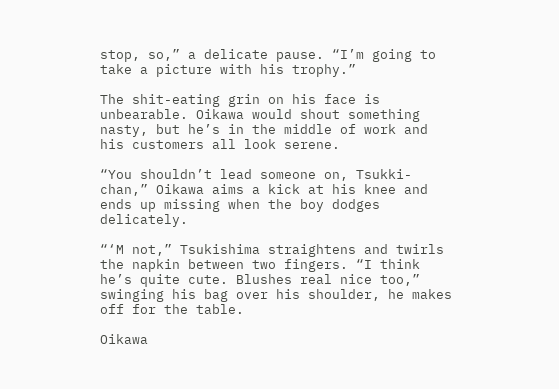stop, so,” a delicate pause. “I’m going to take a picture with his trophy.”

The shit-eating grin on his face is unbearable. Oikawa would shout something nasty, but he’s in the middle of work and his customers all look serene.

“You shouldn’t lead someone on, Tsukki-chan,” Oikawa aims a kick at his knee and ends up missing when the boy dodges delicately.

“‘M not,” Tsukishima straightens and twirls the napkin between two fingers. “I think he’s quite cute. Blushes real nice too,” swinging his bag over his shoulder, he makes off for the table.

Oikawa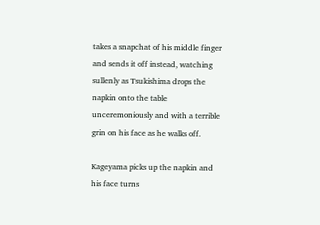takes a snapchat of his middle finger and sends it off instead, watching sullenly as Tsukishima drops the napkin onto the table unceremoniously and with a terrible grin on his face as he walks off.

Kageyama picks up the napkin and his face turns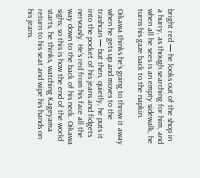bright red — he looks out of the shop in a hurry, as though searching for him, and when all he sees is an empty sidewalk, he turns his gaze back to the napkin.

Oikawa thinks he’s going to throw it away when he gets up and moves to the trashcan — but then, quietly, he puts it into the pocket of his jeans and fidgets nervously. He’s red from his face all the way down to the back of his neck. Oikawa sighs; so this is how the end of the world starts, he thinks, watching Kageyama return to his seat and wipe his hands on his jeans.